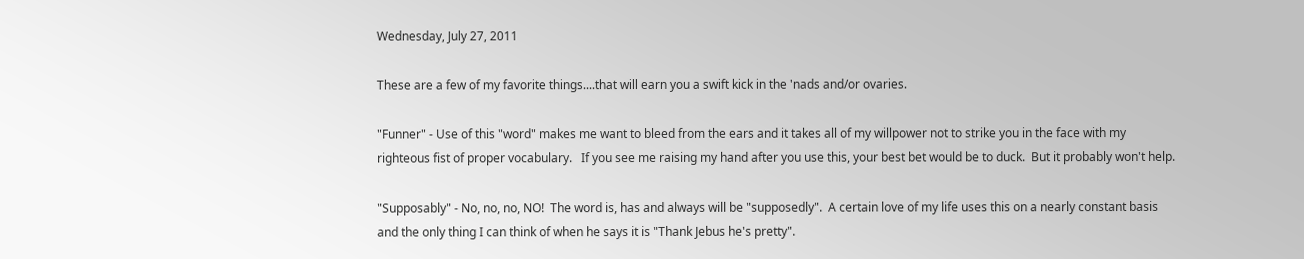Wednesday, July 27, 2011

These are a few of my favorite things....that will earn you a swift kick in the 'nads and/or ovaries.

"Funner" - Use of this "word" makes me want to bleed from the ears and it takes all of my willpower not to strike you in the face with my righteous fist of proper vocabulary.   If you see me raising my hand after you use this, your best bet would be to duck.  But it probably won't help.

"Supposably" - No, no, no, NO!  The word is, has and always will be "supposedly".  A certain love of my life uses this on a nearly constant basis and the only thing I can think of when he says it is "Thank Jebus he's pretty".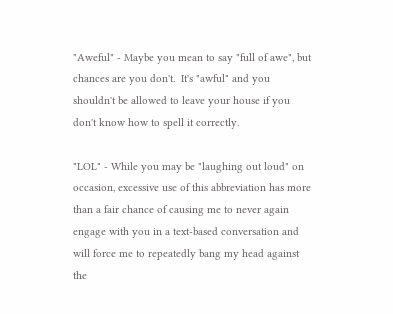"Aweful" - Maybe you mean to say "full of awe", but chances are you don't.  It's "awful" and you shouldn't be allowed to leave your house if you don't know how to spell it correctly.

"LOL" - While you may be "laughing out loud" on occasion, excessive use of this abbreviation has more than a fair chance of causing me to never again engage with you in a text-based conversation and will force me to repeatedly bang my head against the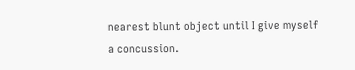nearest blunt object until I give myself a concussion.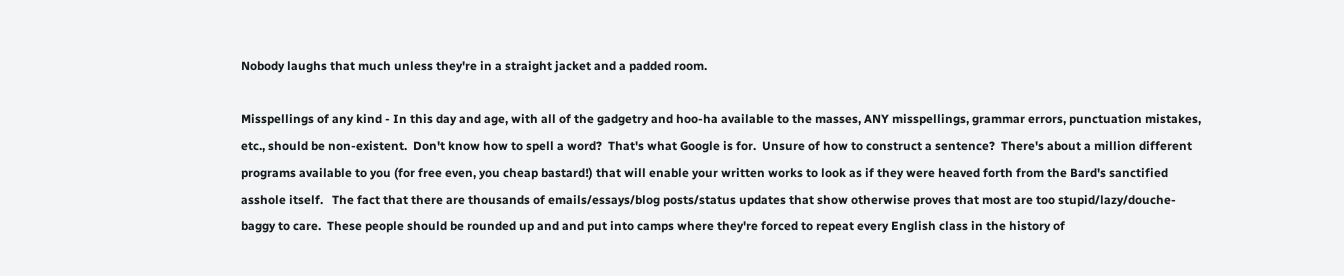Nobody laughs that much unless they're in a straight jacket and a padded room.

Misspellings of any kind - In this day and age, with all of the gadgetry and hoo-ha available to the masses, ANY misspellings, grammar errors, punctuation mistakes, etc., should be non-existent.  Don't know how to spell a word?  That's what Google is for.  Unsure of how to construct a sentence?  There's about a million different programs available to you (for free even, you cheap bastard!) that will enable your written works to look as if they were heaved forth from the Bard's sanctified asshole itself.   The fact that there are thousands of emails/essays/blog posts/status updates that show otherwise proves that most are too stupid/lazy/douche-baggy to care.  These people should be rounded up and and put into camps where they're forced to repeat every English class in the history of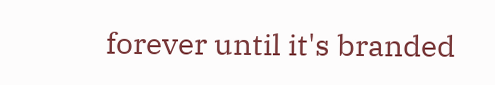forever until it's branded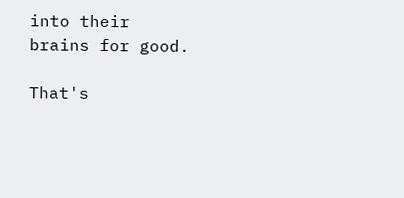into their brains for good.

That's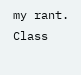my rant.  Class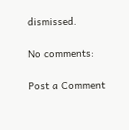dismissed.

No comments:

Post a Comment